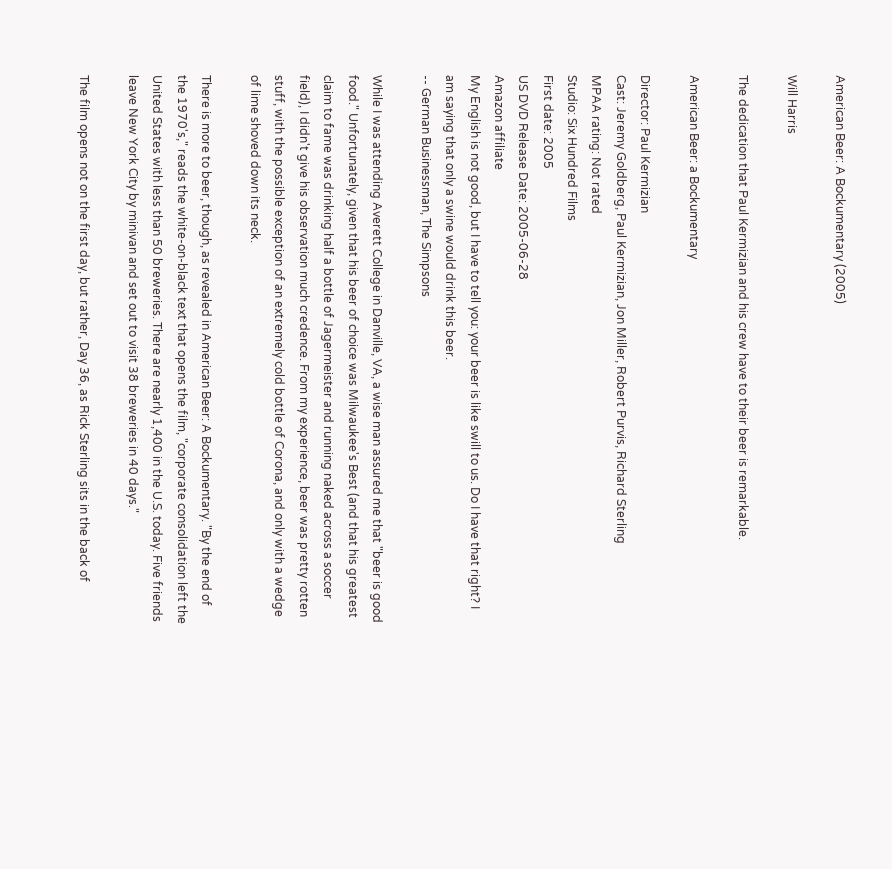American Beer: A Bockumentary (2005)

Will Harris

The dedication that Paul Kermizian and his crew have to their beer is remarkable.

American Beer: a Bockumentary

Director: Paul Kermizian
Cast: Jeremy Goldberg, Paul Kermizian, Jon Miller, Robert Purvis, Richard Sterling
MPAA rating: Not rated
Studio: Six Hundred Films
First date: 2005
US DVD Release Date: 2005-06-28
Amazon affiliate
My English is not good, but I have to tell you: your beer is like swill to us. Do I have that right? I am saying that only a swine would drink this beer.
-- German Businessman, The Simpsons

While I was attending Averett College in Danville, VA, a wise man assured me that "beer is good food." Unfortunately, given that his beer of choice was Milwaukee's Best (and that his greatest claim to fame was drinking half a bottle of Jagermeister and running naked across a soccer field), I didn't give his observation much credence. From my experience, beer was pretty rotten stuff, with the possible exception of an extremely cold bottle of Corona, and only with a wedge of lime shoved down its neck.

There is more to beer, though, as revealed in American Beer: A Bockumentary. "By the end of the 1970's," reads the white-on-black text that opens the film, "corporate consolidation left the United States with less than 50 breweries. There are nearly 1,400 in the U.S. today. Five friends leave New York City by minivan and set out to visit 38 breweries in 40 days."

The film opens not on the first day, but rather, Day 36, as Rick Sterling sits in the back of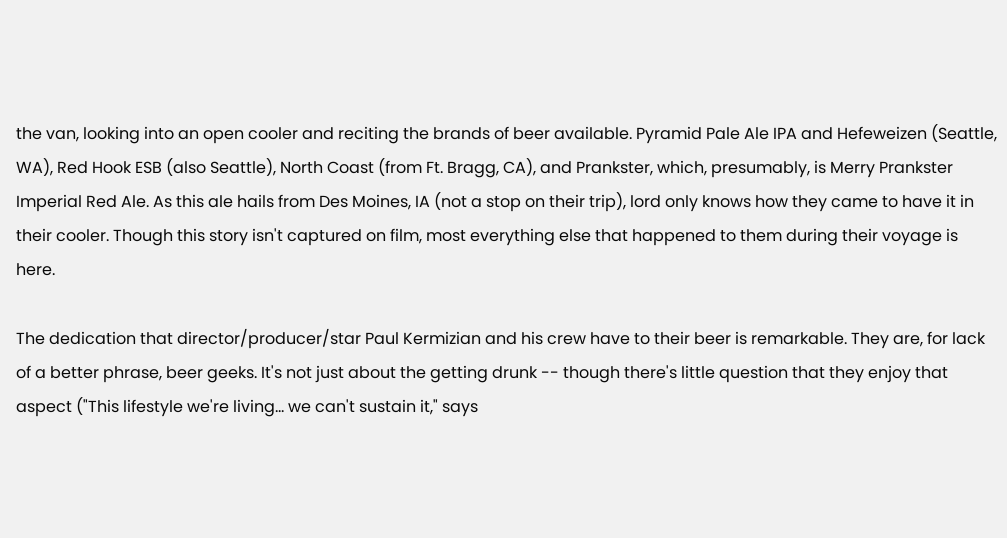the van, looking into an open cooler and reciting the brands of beer available. Pyramid Pale Ale IPA and Hefeweizen (Seattle, WA), Red Hook ESB (also Seattle), North Coast (from Ft. Bragg, CA), and Prankster, which, presumably, is Merry Prankster Imperial Red Ale. As this ale hails from Des Moines, IA (not a stop on their trip), lord only knows how they came to have it in their cooler. Though this story isn't captured on film, most everything else that happened to them during their voyage is here.

The dedication that director/producer/star Paul Kermizian and his crew have to their beer is remarkable. They are, for lack of a better phrase, beer geeks. It's not just about the getting drunk -- though there's little question that they enjoy that aspect ("This lifestyle we're living... we can't sustain it," says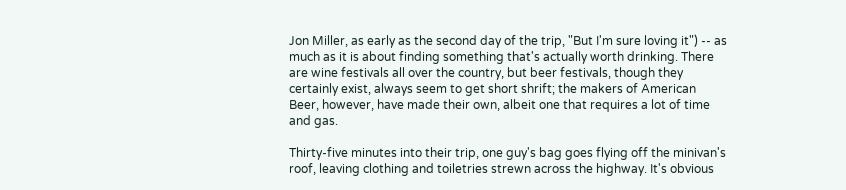Jon Miller, as early as the second day of the trip, "But I'm sure loving it") -- as much as it is about finding something that's actually worth drinking. There are wine festivals all over the country, but beer festivals, though they certainly exist, always seem to get short shrift; the makers of American Beer, however, have made their own, albeit one that requires a lot of time and gas.

Thirty-five minutes into their trip, one guy's bag goes flying off the minivan's roof, leaving clothing and toiletries strewn across the highway. It's obvious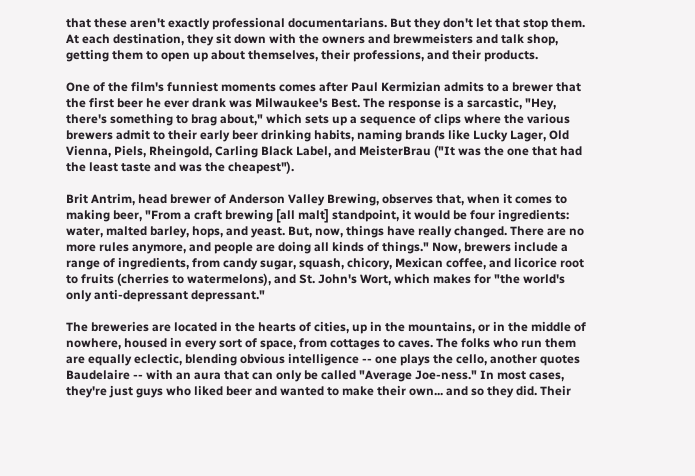that these aren't exactly professional documentarians. But they don't let that stop them. At each destination, they sit down with the owners and brewmeisters and talk shop, getting them to open up about themselves, their professions, and their products.

One of the film's funniest moments comes after Paul Kermizian admits to a brewer that the first beer he ever drank was Milwaukee's Best. The response is a sarcastic, "Hey, there's something to brag about," which sets up a sequence of clips where the various brewers admit to their early beer drinking habits, naming brands like Lucky Lager, Old Vienna, Piels, Rheingold, Carling Black Label, and MeisterBrau ("It was the one that had the least taste and was the cheapest").

Brit Antrim, head brewer of Anderson Valley Brewing, observes that, when it comes to making beer, "From a craft brewing [all malt] standpoint, it would be four ingredients: water, malted barley, hops, and yeast. But, now, things have really changed. There are no more rules anymore, and people are doing all kinds of things." Now, brewers include a range of ingredients, from candy sugar, squash, chicory, Mexican coffee, and licorice root to fruits (cherries to watermelons), and St. John's Wort, which makes for "the world's only anti-depressant depressant."

The breweries are located in the hearts of cities, up in the mountains, or in the middle of nowhere, housed in every sort of space, from cottages to caves. The folks who run them are equally eclectic, blending obvious intelligence -- one plays the cello, another quotes Baudelaire -- with an aura that can only be called "Average Joe-ness." In most cases, they're just guys who liked beer and wanted to make their own... and so they did. Their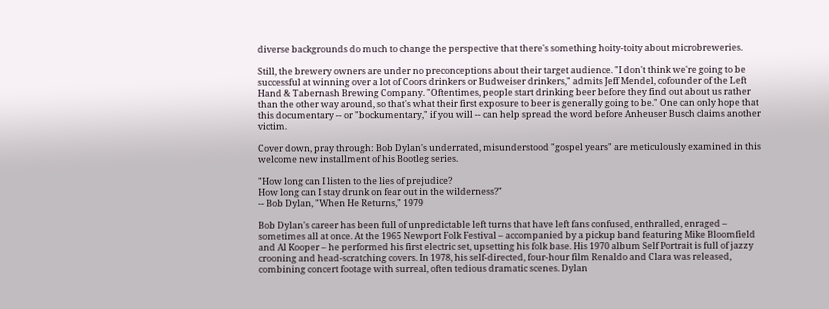diverse backgrounds do much to change the perspective that there's something hoity-toity about microbreweries.

Still, the brewery owners are under no preconceptions about their target audience. "I don't think we're going to be successful at winning over a lot of Coors drinkers or Budweiser drinkers," admits Jeff Mendel, cofounder of the Left Hand & Tabernash Brewing Company. "Oftentimes, people start drinking beer before they find out about us rather than the other way around, so that's what their first exposure to beer is generally going to be." One can only hope that this documentary -- or "bockumentary," if you will -- can help spread the word before Anheuser Busch claims another victim.

Cover down, pray through: Bob Dylan's underrated, misunderstood "gospel years" are meticulously examined in this welcome new installment of his Bootleg series.

"How long can I listen to the lies of prejudice?
How long can I stay drunk on fear out in the wilderness?"
-- Bob Dylan, "When He Returns," 1979

Bob Dylan's career has been full of unpredictable left turns that have left fans confused, enthralled, enraged – sometimes all at once. At the 1965 Newport Folk Festival – accompanied by a pickup band featuring Mike Bloomfield and Al Kooper – he performed his first electric set, upsetting his folk base. His 1970 album Self Portrait is full of jazzy crooning and head-scratching covers. In 1978, his self-directed, four-hour film Renaldo and Clara was released, combining concert footage with surreal, often tedious dramatic scenes. Dylan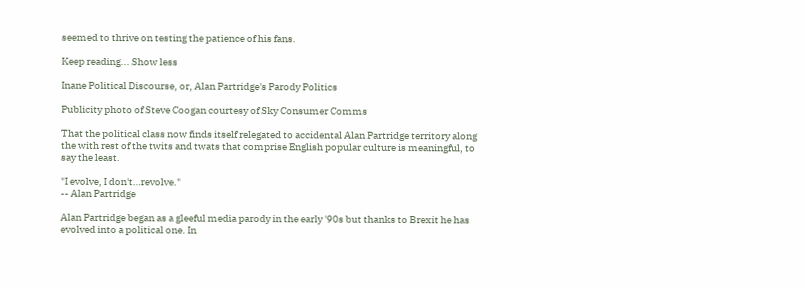seemed to thrive on testing the patience of his fans.

Keep reading... Show less

Inane Political Discourse, or, Alan Partridge's Parody Politics

Publicity photo of Steve Coogan courtesy of Sky Consumer Comms

That the political class now finds itself relegated to accidental Alan Partridge territory along the with rest of the twits and twats that comprise English popular culture is meaningful, to say the least.

"I evolve, I don't…revolve."
-- Alan Partridge

Alan Partridge began as a gleeful media parody in the early '90s but thanks to Brexit he has evolved into a political one. In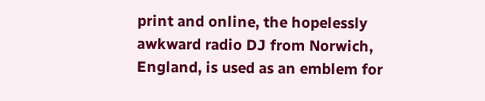print and online, the hopelessly awkward radio DJ from Norwich, England, is used as an emblem for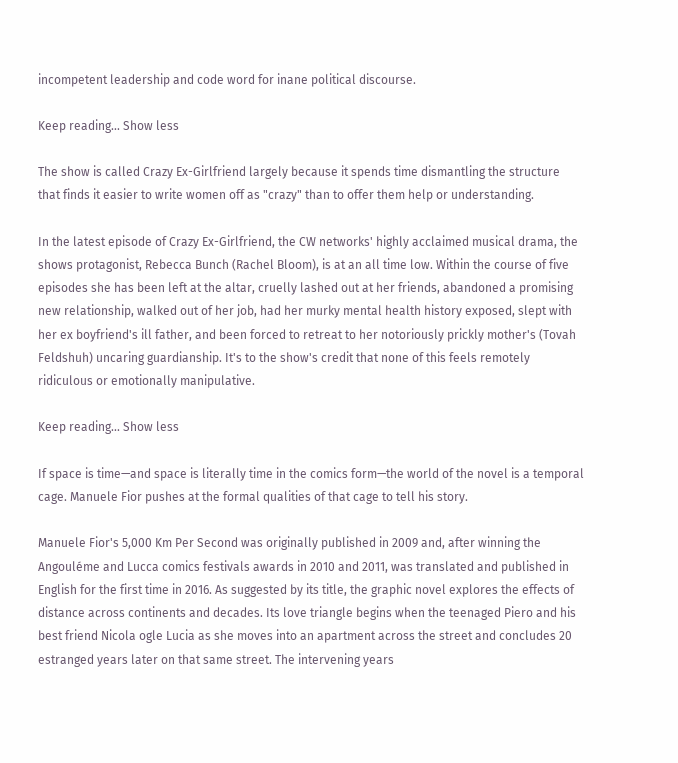incompetent leadership and code word for inane political discourse.

Keep reading... Show less

The show is called Crazy Ex-Girlfriend largely because it spends time dismantling the structure that finds it easier to write women off as "crazy" than to offer them help or understanding.

In the latest episode of Crazy Ex-Girlfriend, the CW networks' highly acclaimed musical drama, the shows protagonist, Rebecca Bunch (Rachel Bloom), is at an all time low. Within the course of five episodes she has been left at the altar, cruelly lashed out at her friends, abandoned a promising new relationship, walked out of her job, had her murky mental health history exposed, slept with her ex boyfriend's ill father, and been forced to retreat to her notoriously prickly mother's (Tovah Feldshuh) uncaring guardianship. It's to the show's credit that none of this feels remotely ridiculous or emotionally manipulative.

Keep reading... Show less

If space is time—and space is literally time in the comics form—the world of the novel is a temporal cage. Manuele Fior pushes at the formal qualities of that cage to tell his story.

Manuele Fior's 5,000 Km Per Second was originally published in 2009 and, after winning the Angouléme and Lucca comics festivals awards in 2010 and 2011, was translated and published in English for the first time in 2016. As suggested by its title, the graphic novel explores the effects of distance across continents and decades. Its love triangle begins when the teenaged Piero and his best friend Nicola ogle Lucia as she moves into an apartment across the street and concludes 20 estranged years later on that same street. The intervening years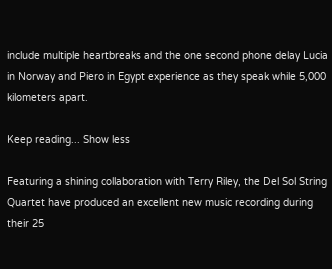include multiple heartbreaks and the one second phone delay Lucia in Norway and Piero in Egypt experience as they speak while 5,000 kilometers apart.

Keep reading... Show less

Featuring a shining collaboration with Terry Riley, the Del Sol String Quartet have produced an excellent new music recording during their 25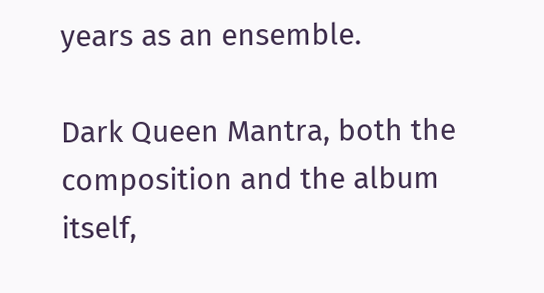years as an ensemble.

Dark Queen Mantra, both the composition and the album itself,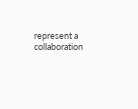represent a collaboration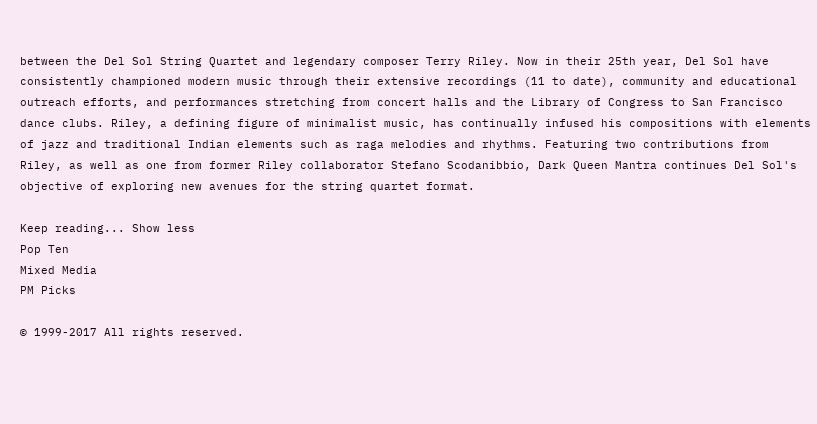between the Del Sol String Quartet and legendary composer Terry Riley. Now in their 25th year, Del Sol have consistently championed modern music through their extensive recordings (11 to date), community and educational outreach efforts, and performances stretching from concert halls and the Library of Congress to San Francisco dance clubs. Riley, a defining figure of minimalist music, has continually infused his compositions with elements of jazz and traditional Indian elements such as raga melodies and rhythms. Featuring two contributions from Riley, as well as one from former Riley collaborator Stefano Scodanibbio, Dark Queen Mantra continues Del Sol's objective of exploring new avenues for the string quartet format.

Keep reading... Show less
Pop Ten
Mixed Media
PM Picks

© 1999-2017 All rights reserved.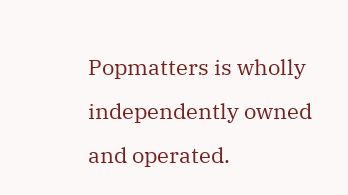Popmatters is wholly independently owned and operated.